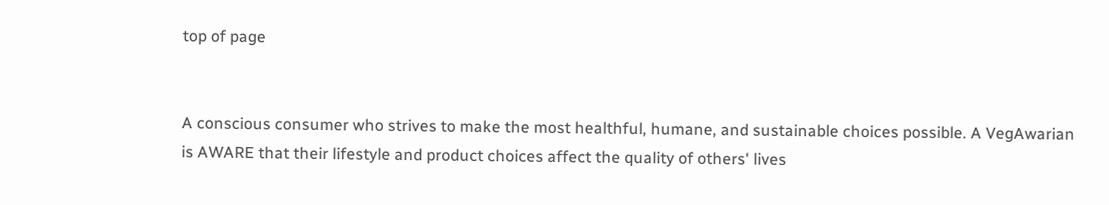top of page


A conscious consumer who strives to make the most healthful, humane, and sustainable choices possible. A VegAwarian is AWARE that their lifestyle and product choices affect the quality of others' lives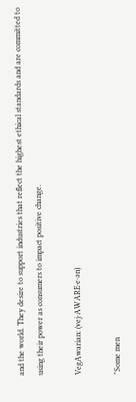and the world. They desire to support industries that reflect the highest ethical standards and are committed to using their power as consumers to impact positive change.

VegAwarian: (vej·AWARE·e·ən)

"Some men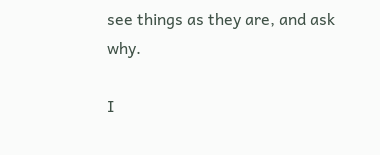see things as they are, and ask why.

I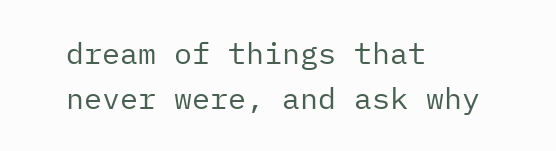dream of things that never were, and ask why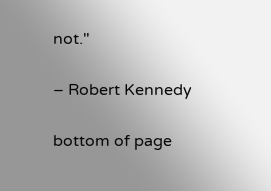not."

– Robert Kennedy

bottom of page